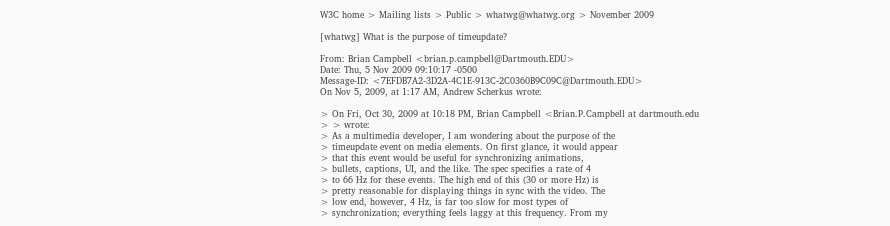W3C home > Mailing lists > Public > whatwg@whatwg.org > November 2009

[whatwg] What is the purpose of timeupdate?

From: Brian Campbell <brian.p.campbell@Dartmouth.EDU>
Date: Thu, 5 Nov 2009 09:10:17 -0500
Message-ID: <7EFDB7A2-3D2A-4C1E-913C-2C0360B9C09C@Dartmouth.EDU>
On Nov 5, 2009, at 1:17 AM, Andrew Scherkus wrote:

> On Fri, Oct 30, 2009 at 10:18 PM, Brian Campbell <Brian.P.Campbell at dartmouth.edu
> > wrote:
> As a multimedia developer, I am wondering about the purpose of the
> timeupdate event on media elements. On first glance, it would appear
> that this event would be useful for synchronizing animations,
> bullets, captions, UI, and the like. The spec specifies a rate of 4
> to 66 Hz for these events. The high end of this (30 or more Hz) is
> pretty reasonable for displaying things in sync with the video. The
> low end, however, 4 Hz, is far too slow for most types of
> synchronization; everything feels laggy at this frequency. From my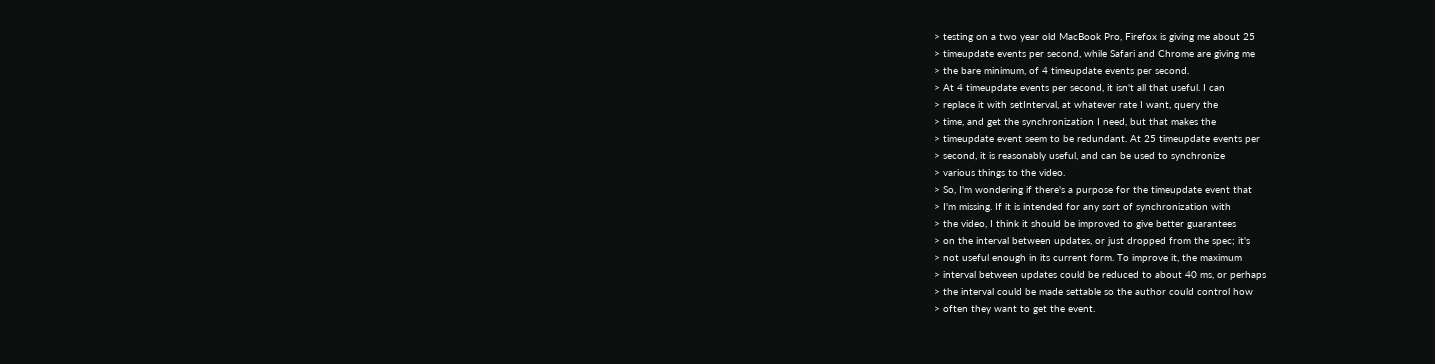> testing on a two year old MacBook Pro, Firefox is giving me about 25
> timeupdate events per second, while Safari and Chrome are giving me
> the bare minimum, of 4 timeupdate events per second.
> At 4 timeupdate events per second, it isn't all that useful. I can
> replace it with setInterval, at whatever rate I want, query the
> time, and get the synchronization I need, but that makes the
> timeupdate event seem to be redundant. At 25 timeupdate events per
> second, it is reasonably useful, and can be used to synchronize
> various things to the video.
> So, I'm wondering if there's a purpose for the timeupdate event that
> I'm missing. If it is intended for any sort of synchronization with
> the video, I think it should be improved to give better guarantees
> on the interval between updates, or just dropped from the spec; it's
> not useful enough in its current form. To improve it, the maximum
> interval between updates could be reduced to about 40 ms, or perhaps
> the interval could be made settable so the author could control how
> often they want to get the event.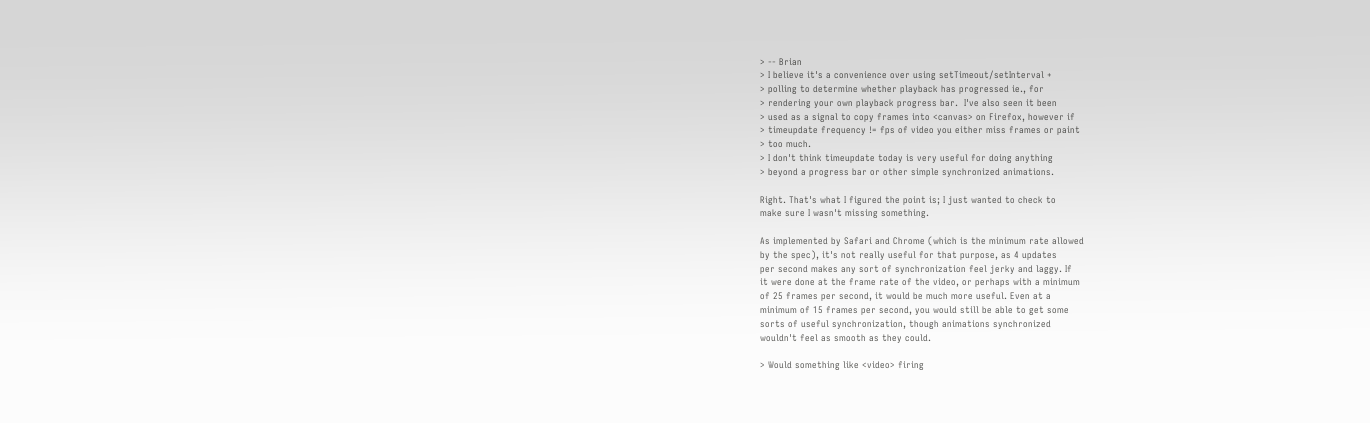> -- Brian
> I believe it's a convenience over using setTimeout/setInterval +
> polling to determine whether playback has progressed ie., for
> rendering your own playback progress bar.  I've also seen it been
> used as a signal to copy frames into <canvas> on Firefox, however if
> timeupdate frequency != fps of video you either miss frames or paint
> too much.
> I don't think timeupdate today is very useful for doing anything
> beyond a progress bar or other simple synchronized animations.

Right. That's what I figured the point is; I just wanted to check to
make sure I wasn't missing something.

As implemented by Safari and Chrome (which is the minimum rate allowed
by the spec), it's not really useful for that purpose, as 4 updates
per second makes any sort of synchronization feel jerky and laggy. If
it were done at the frame rate of the video, or perhaps with a minimum
of 25 frames per second, it would be much more useful. Even at a
minimum of 15 frames per second, you would still be able to get some
sorts of useful synchronization, though animations synchronized
wouldn't feel as smooth as they could.

> Would something like <video> firing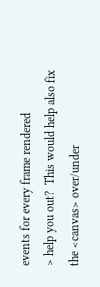events for every frame rendered
> help you out?  This would help also fix the <canvas> over/under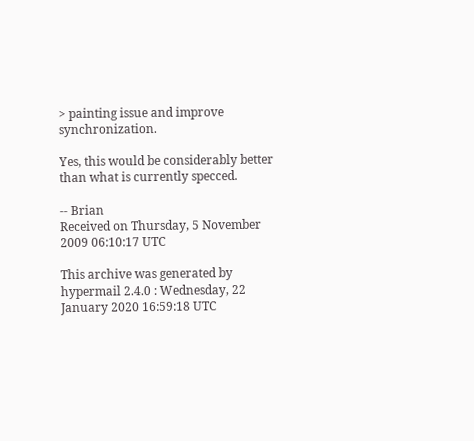> painting issue and improve synchronization.

Yes, this would be considerably better than what is currently specced.

-- Brian
Received on Thursday, 5 November 2009 06:10:17 UTC

This archive was generated by hypermail 2.4.0 : Wednesday, 22 January 2020 16:59:18 UTC